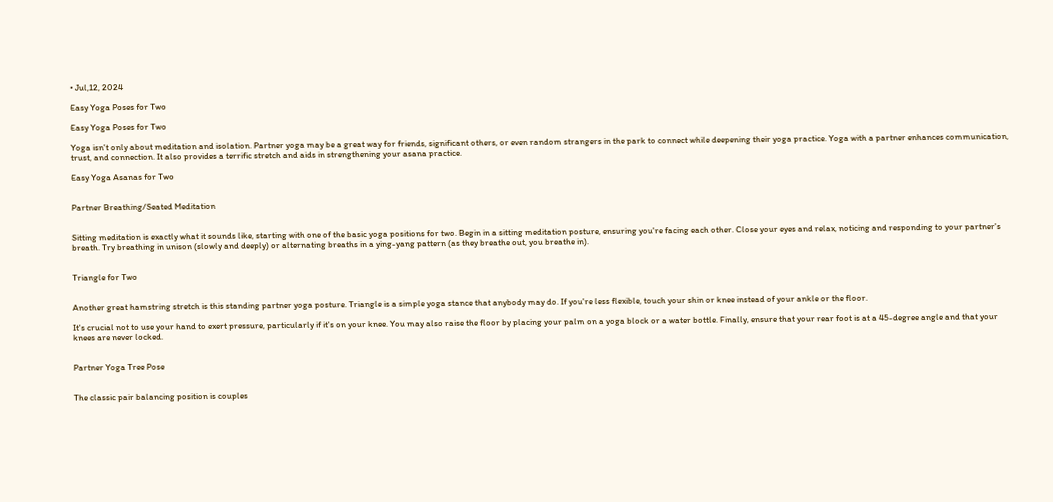• Jul,12, 2024

Easy Yoga Poses for Two

Easy Yoga Poses for Two

Yoga isn't only about meditation and isolation. Partner yoga may be a great way for friends, significant others, or even random strangers in the park to connect while deepening their yoga practice. Yoga with a partner enhances communication, trust, and connection. It also provides a terrific stretch and aids in strengthening your asana practice.

Easy Yoga Asanas for Two


Partner Breathing/Seated Meditation


Sitting meditation is exactly what it sounds like, starting with one of the basic yoga positions for two. Begin in a sitting meditation posture, ensuring you're facing each other. Close your eyes and relax, noticing and responding to your partner's breath. Try breathing in unison (slowly and deeply) or alternating breaths in a ying-yang pattern (as they breathe out, you breathe in).


Triangle for Two


Another great hamstring stretch is this standing partner yoga posture. Triangle is a simple yoga stance that anybody may do. If you're less flexible, touch your shin or knee instead of your ankle or the floor.

It's crucial not to use your hand to exert pressure, particularly if it's on your knee. You may also raise the floor by placing your palm on a yoga block or a water bottle. Finally, ensure that your rear foot is at a 45-degree angle and that your knees are never locked.


Partner Yoga Tree Pose


The classic pair balancing position is couples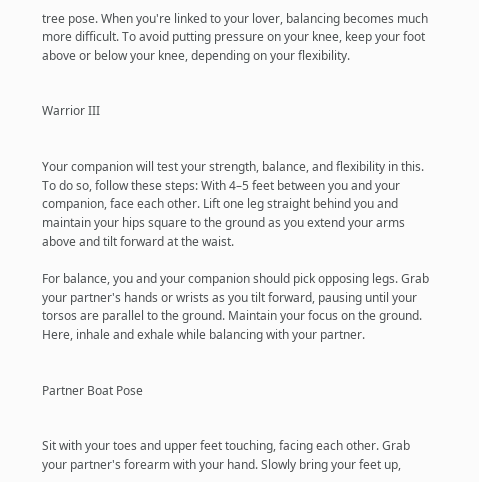tree pose. When you're linked to your lover, balancing becomes much more difficult. To avoid putting pressure on your knee, keep your foot above or below your knee, depending on your flexibility.


Warrior III


Your companion will test your strength, balance, and flexibility in this. To do so, follow these steps: With 4–5 feet between you and your companion, face each other. Lift one leg straight behind you and maintain your hips square to the ground as you extend your arms above and tilt forward at the waist.

For balance, you and your companion should pick opposing legs. Grab your partner's hands or wrists as you tilt forward, pausing until your torsos are parallel to the ground. Maintain your focus on the ground. Here, inhale and exhale while balancing with your partner.


Partner Boat Pose


Sit with your toes and upper feet touching, facing each other. Grab your partner's forearm with your hand. Slowly bring your feet up,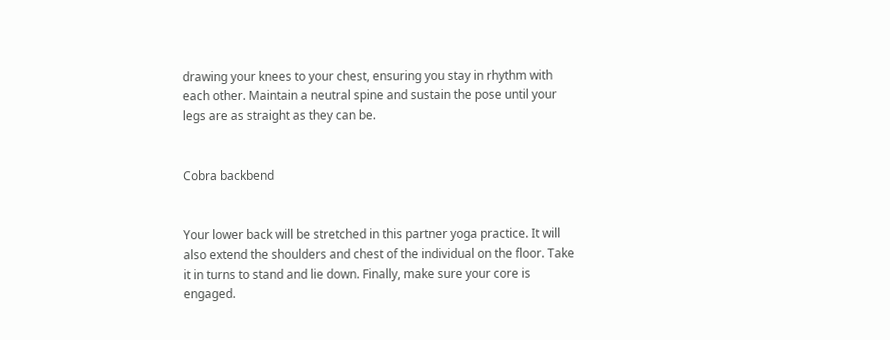drawing your knees to your chest, ensuring you stay in rhythm with each other. Maintain a neutral spine and sustain the pose until your legs are as straight as they can be.


Cobra backbend


Your lower back will be stretched in this partner yoga practice. It will also extend the shoulders and chest of the individual on the floor. Take it in turns to stand and lie down. Finally, make sure your core is engaged.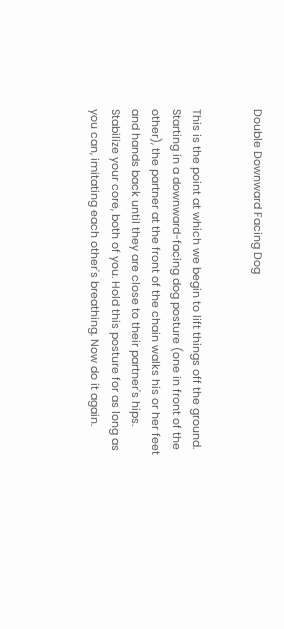Double Downward Facing Dog


This is the point at which we begin to lift things off the ground. Starting in a downward-facing dog posture (one in front of the other), the partner at the front of the chain walks his or her feet and hands back until they are close to their partner's hips. Stabilize your core, both of you. Hold this posture for as long as you can, imitating each other's breathing. Now do it again.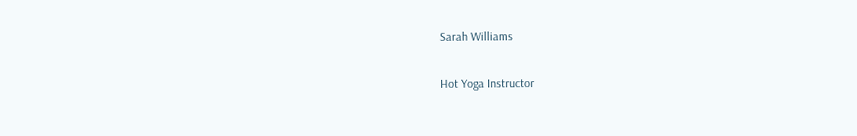Sarah Williams

Hot Yoga Instructor